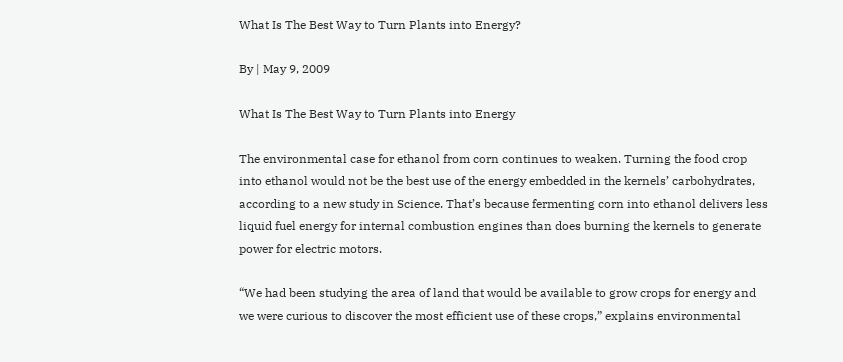What Is The Best Way to Turn Plants into Energy?

By | May 9, 2009

What Is The Best Way to Turn Plants into Energy

The environmental case for ethanol from corn continues to weaken. Turning the food crop into ethanol would not be the best use of the energy embedded in the kernels’ carbohydrates, according to a new study in Science. That’s because fermenting corn into ethanol delivers less liquid fuel energy for internal combustion engines than does burning the kernels to generate power for electric motors.

“We had been studying the area of land that would be available to grow crops for energy and we were curious to discover the most efficient use of these crops,” explains environmental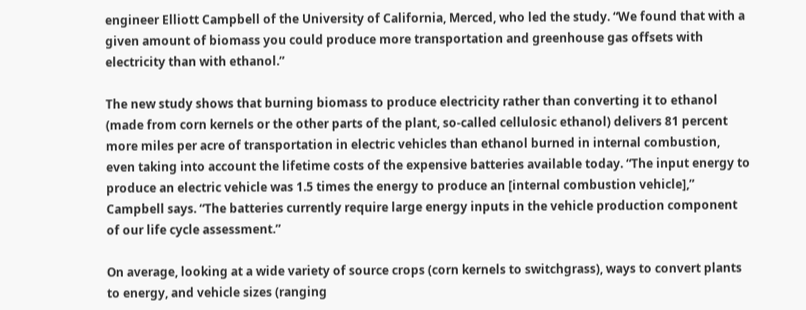engineer Elliott Campbell of the University of California, Merced, who led the study. “We found that with a given amount of biomass you could produce more transportation and greenhouse gas offsets with electricity than with ethanol.”

The new study shows that burning biomass to produce electricity rather than converting it to ethanol (made from corn kernels or the other parts of the plant, so-called cellulosic ethanol) delivers 81 percent more miles per acre of transportation in electric vehicles than ethanol burned in internal combustion, even taking into account the lifetime costs of the expensive batteries available today. “The input energy to produce an electric vehicle was 1.5 times the energy to produce an [internal combustion vehicle],” Campbell says. “The batteries currently require large energy inputs in the vehicle production component of our life cycle assessment.”

On average, looking at a wide variety of source crops (corn kernels to switchgrass), ways to convert plants to energy, and vehicle sizes (ranging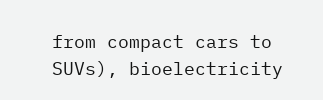from compact cars to SUVs), bioelectricity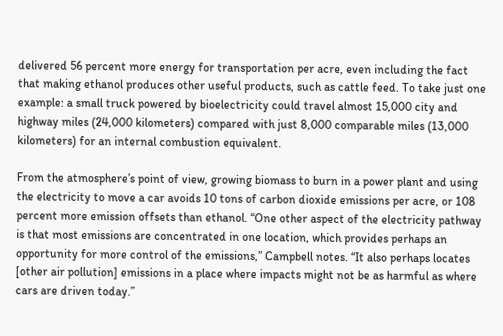delivered 56 percent more energy for transportation per acre, even including the fact that making ethanol produces other useful products, such as cattle feed. To take just one example: a small truck powered by bioelectricity could travel almost 15,000 city and highway miles (24,000 kilometers) compared with just 8,000 comparable miles (13,000 kilometers) for an internal combustion equivalent.

From the atmosphere’s point of view, growing biomass to burn in a power plant and using the electricity to move a car avoids 10 tons of carbon dioxide emissions per acre, or 108 percent more emission offsets than ethanol. “One other aspect of the electricity pathway is that most emissions are concentrated in one location, which provides perhaps an opportunity for more control of the emissions,” Campbell notes. “It also perhaps locates [other air pollution] emissions in a place where impacts might not be as harmful as where cars are driven today.”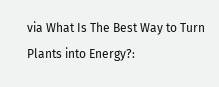via What Is The Best Way to Turn Plants into Energy?: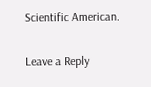Scientific American.

Leave a Reply